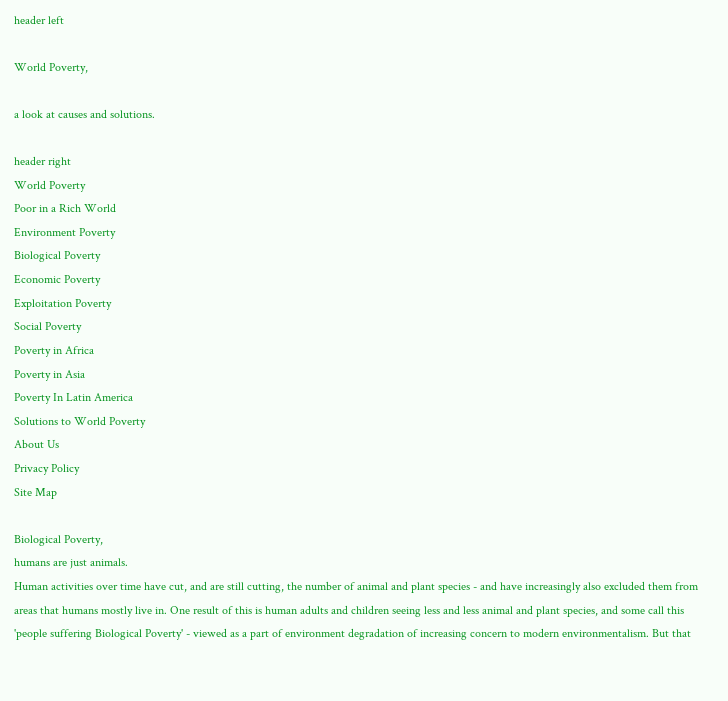header left

World Poverty,

a look at causes and solutions.

header right
World Poverty
Poor in a Rich World
Environment Poverty
Biological Poverty
Economic Poverty
Exploitation Poverty
Social Poverty
Poverty in Africa
Poverty in Asia
Poverty In Latin America
Solutions to World Poverty
About Us
Privacy Policy
Site Map

Biological Poverty,
humans are just animals.
Human activities over time have cut, and are still cutting, the number of animal and plant species - and have increasingly also excluded them from areas that humans mostly live in. One result of this is human adults and children seeing less and less animal and plant species, and some call this 'people suffering Biological Poverty' - viewed as a part of environment degradation of increasing concern to modern environmentalism. But that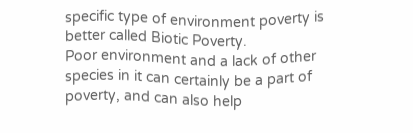specific type of environment poverty is better called Biotic Poverty.
Poor environment and a lack of other species in it can certainly be a part of poverty, and can also help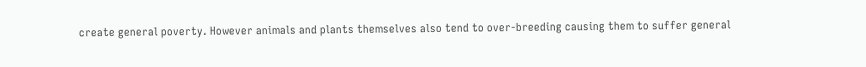create general poverty. However animals and plants themselves also tend to over-breeding causing them to suffer general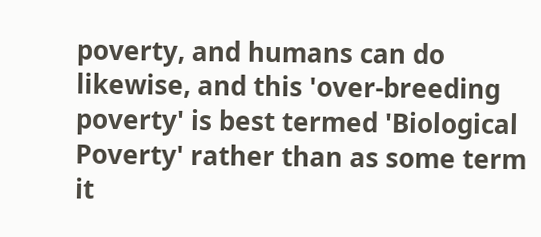poverty, and humans can do likewise, and this 'over-breeding poverty' is best termed 'Biological Poverty' rather than as some term it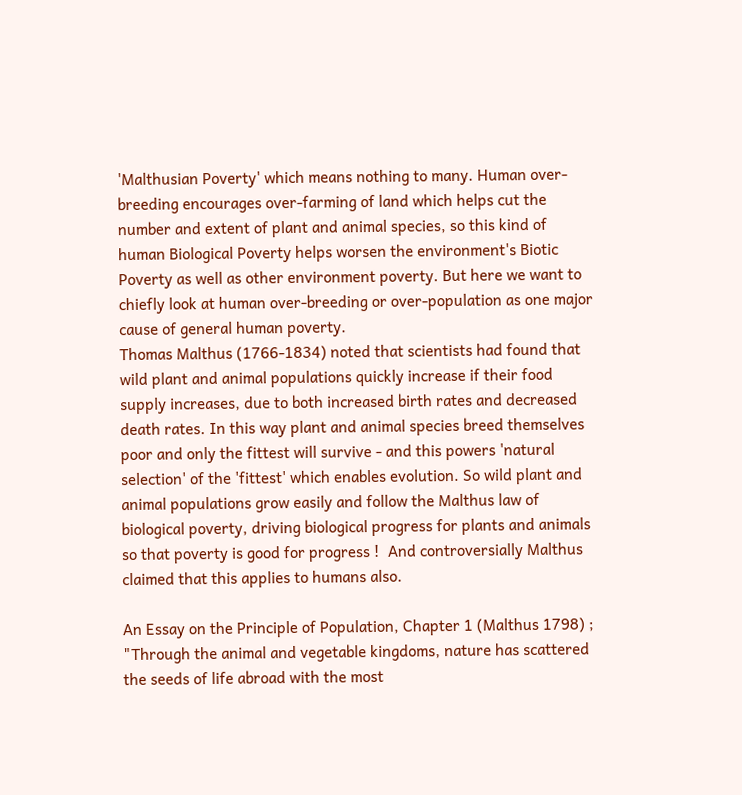'Malthusian Poverty' which means nothing to many. Human over-breeding encourages over-farming of land which helps cut the number and extent of plant and animal species, so this kind of human Biological Poverty helps worsen the environment's Biotic Poverty as well as other environment poverty. But here we want to chiefly look at human over-breeding or over-population as one major cause of general human poverty.
Thomas Malthus (1766-1834) noted that scientists had found that wild plant and animal populations quickly increase if their food supply increases, due to both increased birth rates and decreased death rates. In this way plant and animal species breed themselves poor and only the fittest will survive - and this powers 'natural selection' of the 'fittest' which enables evolution. So wild plant and animal populations grow easily and follow the Malthus law of biological poverty, driving biological progress for plants and animals so that poverty is good for progress !  And controversially Malthus claimed that this applies to humans also.

An Essay on the Principle of Population, Chapter 1 (Malthus 1798) ;
"Through the animal and vegetable kingdoms, nature has scattered the seeds of life abroad with the most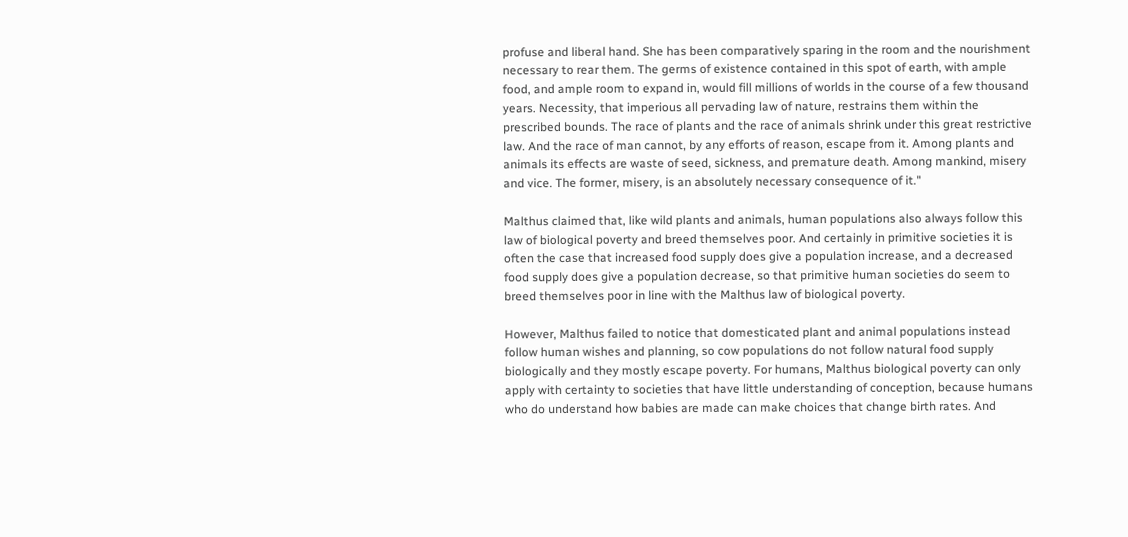profuse and liberal hand. She has been comparatively sparing in the room and the nourishment necessary to rear them. The germs of existence contained in this spot of earth, with ample food, and ample room to expand in, would fill millions of worlds in the course of a few thousand years. Necessity, that imperious all pervading law of nature, restrains them within the prescribed bounds. The race of plants and the race of animals shrink under this great restrictive law. And the race of man cannot, by any efforts of reason, escape from it. Among plants and animals its effects are waste of seed, sickness, and premature death. Among mankind, misery and vice. The former, misery, is an absolutely necessary consequence of it."

Malthus claimed that, like wild plants and animals, human populations also always follow this law of biological poverty and breed themselves poor. And certainly in primitive societies it is often the case that increased food supply does give a population increase, and a decreased food supply does give a population decrease, so that primitive human societies do seem to breed themselves poor in line with the Malthus law of biological poverty.

However, Malthus failed to notice that domesticated plant and animal populations instead follow human wishes and planning, so cow populations do not follow natural food supply biologically and they mostly escape poverty. For humans, Malthus biological poverty can only apply with certainty to societies that have little understanding of conception, because humans who do understand how babies are made can make choices that change birth rates. And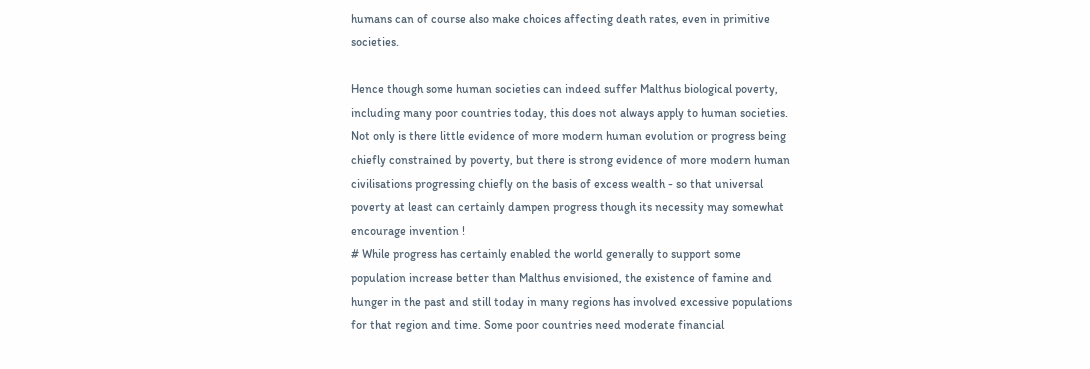humans can of course also make choices affecting death rates, even in primitive societies.

Hence though some human societies can indeed suffer Malthus biological poverty, including many poor countries today, this does not always apply to human societies. Not only is there little evidence of more modern human evolution or progress being chiefly constrained by poverty, but there is strong evidence of more modern human civilisations progressing chiefly on the basis of excess wealth - so that universal poverty at least can certainly dampen progress though its necessity may somewhat encourage invention !
# While progress has certainly enabled the world generally to support some population increase better than Malthus envisioned, the existence of famine and hunger in the past and still today in many regions has involved excessive populations for that region and time. Some poor countries need moderate financial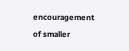encouragement of smaller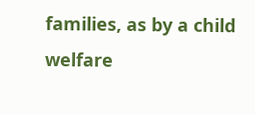families, as by a child welfare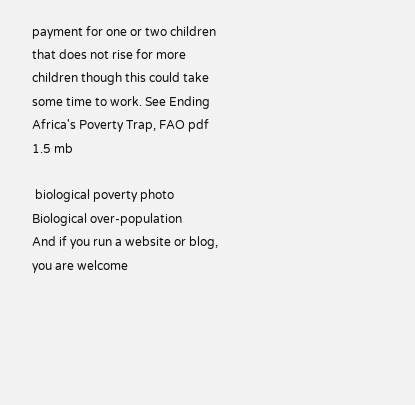payment for one or two children that does not rise for more children though this could take some time to work. See Ending Africa's Poverty Trap, FAO pdf 1.5 mb

 biological poverty photo Biological over-population
And if you run a website or blog, you are welcome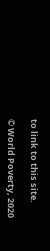to link to this site.

© World Poverty, 2020